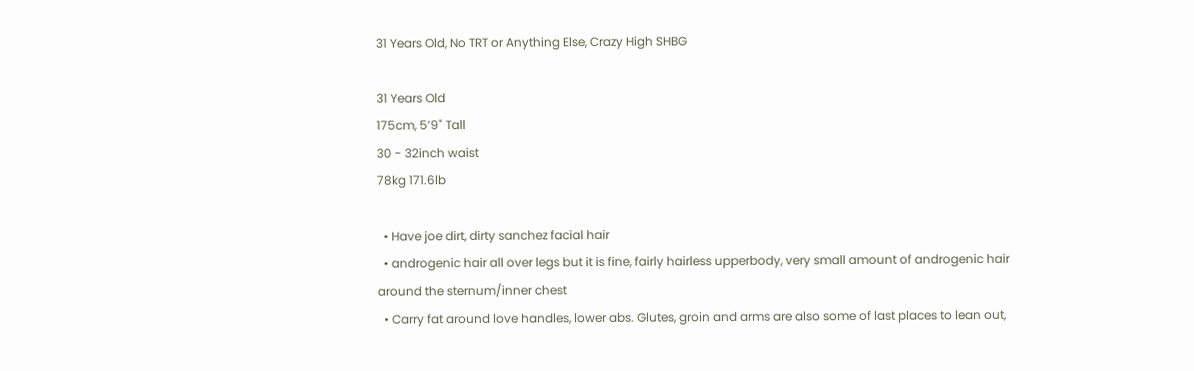31 Years Old, No TRT or Anything Else, Crazy High SHBG

31 Years Old
175cm, 5’9" Tall
30 - 32inch waist
78kg 171.6lb

  • Have joe dirt, dirty sanchez facial hair
  • androgenic hair all over legs but it is fine, fairly hairless upperbody, very small amount of androgenic hair around the sternum/inner chest
  • Carry fat around love handles, lower abs. Glutes, groin and arms are also some of last places to lean out,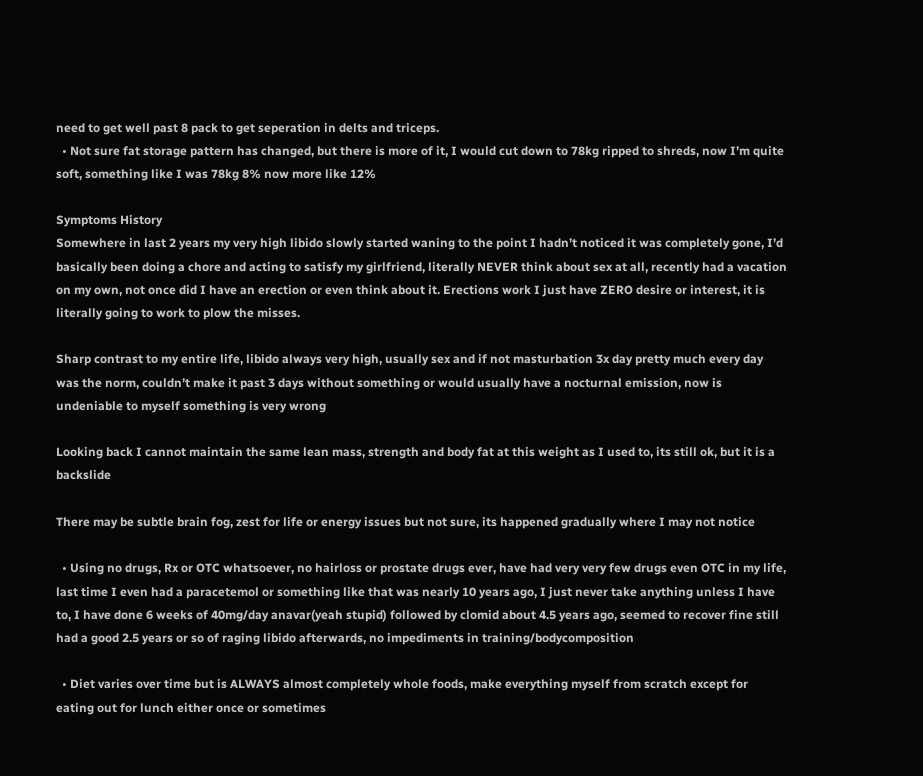need to get well past 8 pack to get seperation in delts and triceps.
  • Not sure fat storage pattern has changed, but there is more of it, I would cut down to 78kg ripped to shreds, now I’m quite soft, something like I was 78kg 8% now more like 12%

Symptoms History
Somewhere in last 2 years my very high libido slowly started waning to the point I hadn’t noticed it was completely gone, I’d basically been doing a chore and acting to satisfy my girlfriend, literally NEVER think about sex at all, recently had a vacation on my own, not once did I have an erection or even think about it. Erections work I just have ZERO desire or interest, it is literally going to work to plow the misses.

Sharp contrast to my entire life, libido always very high, usually sex and if not masturbation 3x day pretty much every day was the norm, couldn’t make it past 3 days without something or would usually have a nocturnal emission, now is undeniable to myself something is very wrong

Looking back I cannot maintain the same lean mass, strength and body fat at this weight as I used to, its still ok, but it is a backslide

There may be subtle brain fog, zest for life or energy issues but not sure, its happened gradually where I may not notice

  • Using no drugs, Rx or OTC whatsoever, no hairloss or prostate drugs ever, have had very very few drugs even OTC in my life, last time I even had a paracetemol or something like that was nearly 10 years ago, I just never take anything unless I have to, I have done 6 weeks of 40mg/day anavar(yeah stupid) followed by clomid about 4.5 years ago, seemed to recover fine still had a good 2.5 years or so of raging libido afterwards, no impediments in training/bodycomposition

  • Diet varies over time but is ALWAYS almost completely whole foods, make everything myself from scratch except for eating out for lunch either once or sometimes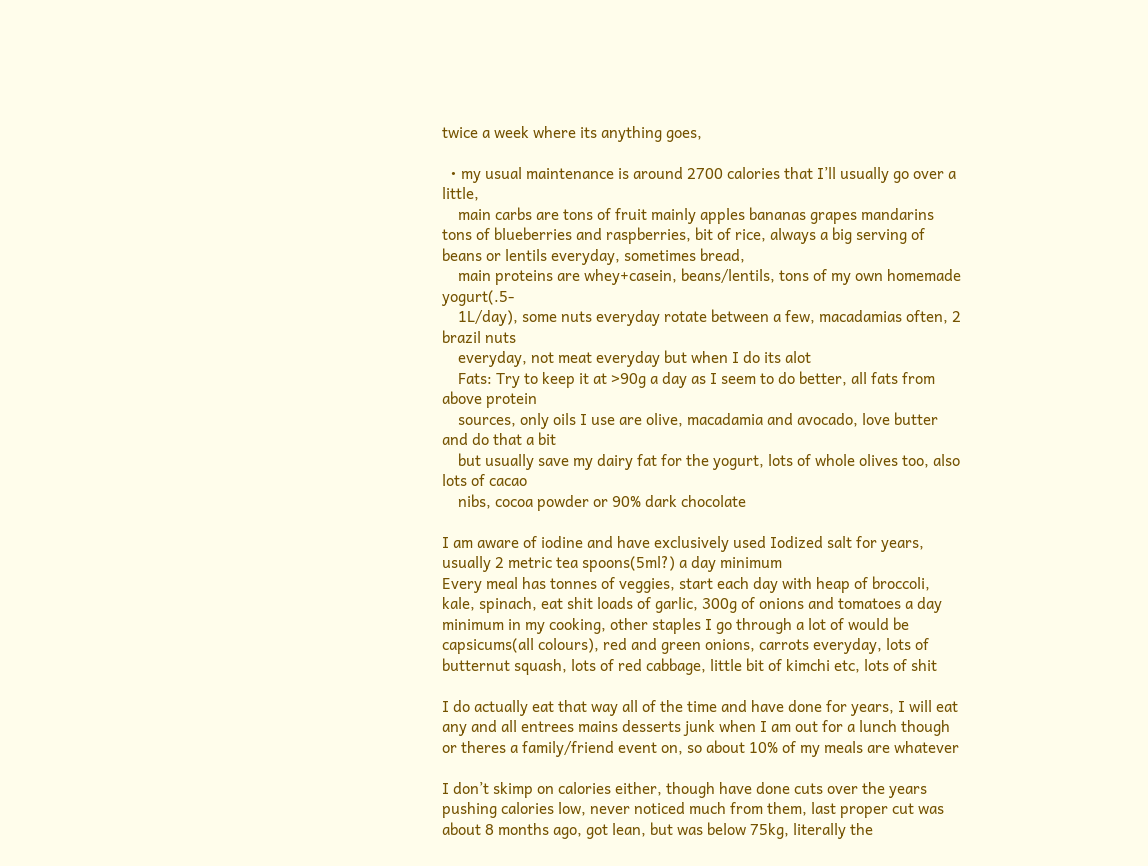twice a week where its anything goes,

  • my usual maintenance is around 2700 calories that I’ll usually go over a little,
    main carbs are tons of fruit mainly apples bananas grapes mandarins tons of blueberries and raspberries, bit of rice, always a big serving of beans or lentils everyday, sometimes bread,
    main proteins are whey+casein, beans/lentils, tons of my own homemade yogurt(.5-
    1L/day), some nuts everyday rotate between a few, macadamias often, 2 brazil nuts
    everyday, not meat everyday but when I do its alot
    Fats: Try to keep it at >90g a day as I seem to do better, all fats from above protein
    sources, only oils I use are olive, macadamia and avocado, love butter and do that a bit
    but usually save my dairy fat for the yogurt, lots of whole olives too, also lots of cacao
    nibs, cocoa powder or 90% dark chocolate

I am aware of iodine and have exclusively used Iodized salt for years, usually 2 metric tea spoons(5ml?) a day minimum
Every meal has tonnes of veggies, start each day with heap of broccoli, kale, spinach, eat shit loads of garlic, 300g of onions and tomatoes a day minimum in my cooking, other staples I go through a lot of would be capsicums(all colours), red and green onions, carrots everyday, lots of butternut squash, lots of red cabbage, little bit of kimchi etc, lots of shit

I do actually eat that way all of the time and have done for years, I will eat any and all entrees mains desserts junk when I am out for a lunch though or theres a family/friend event on, so about 10% of my meals are whatever

I don’t skimp on calories either, though have done cuts over the years pushing calories low, never noticed much from them, last proper cut was about 8 months ago, got lean, but was below 75kg, literally the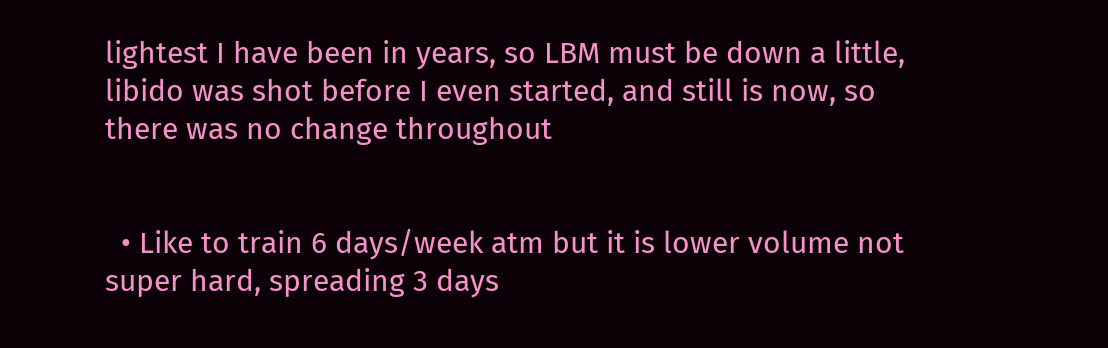lightest I have been in years, so LBM must be down a little, libido was shot before I even started, and still is now, so there was no change throughout


  • Like to train 6 days/week atm but it is lower volume not super hard, spreading 3 days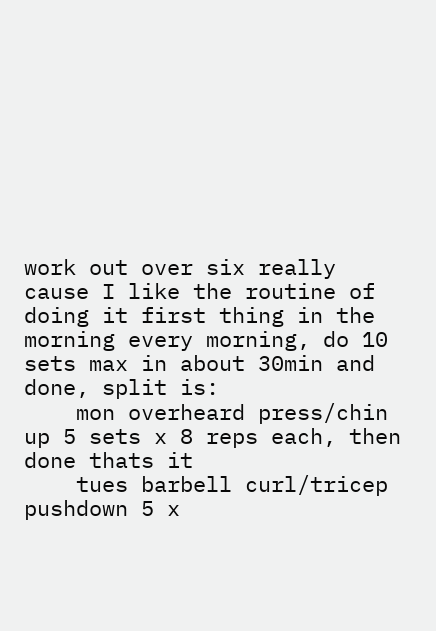work out over six really cause I like the routine of doing it first thing in the morning every morning, do 10 sets max in about 30min and done, split is:
    mon overheard press/chin up 5 sets x 8 reps each, then done thats it
    tues barbell curl/tricep pushdown 5 x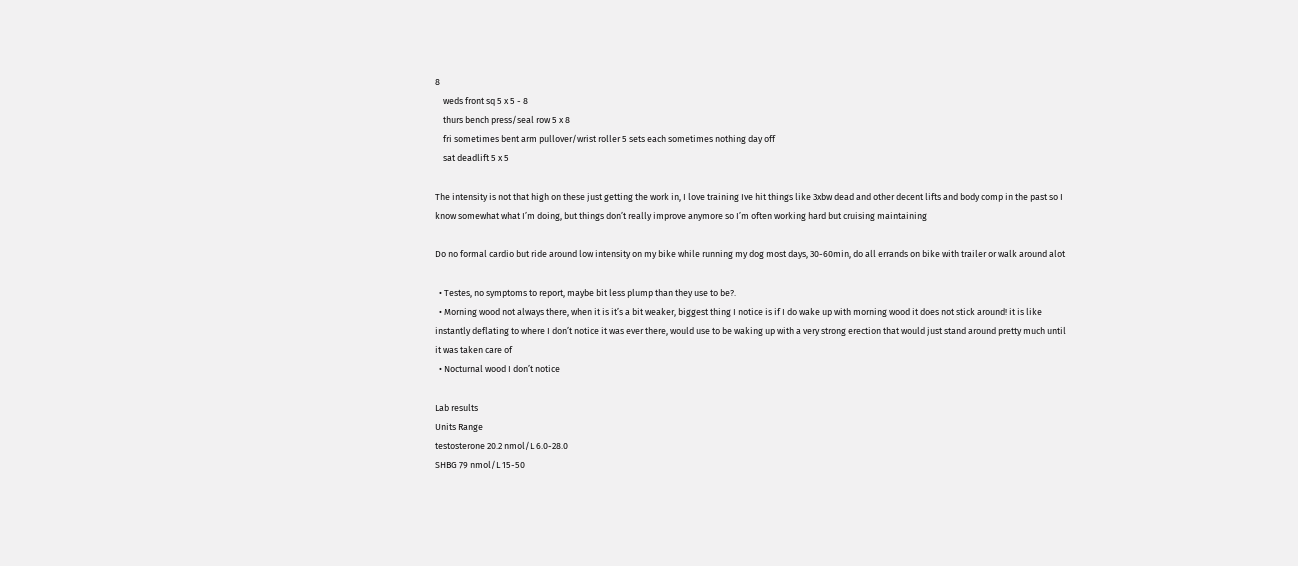8
    weds front sq 5 x 5 - 8
    thurs bench press/seal row 5 x 8
    fri sometimes bent arm pullover/wrist roller 5 sets each sometimes nothing day off
    sat deadlift 5 x 5

The intensity is not that high on these just getting the work in, I love training Ive hit things like 3xbw dead and other decent lifts and body comp in the past so I know somewhat what I’m doing, but things don’t really improve anymore so I’m often working hard but cruising maintaining

Do no formal cardio but ride around low intensity on my bike while running my dog most days, 30-60min, do all errands on bike with trailer or walk around alot

  • Testes, no symptoms to report, maybe bit less plump than they use to be?.
  • Morning wood not always there, when it is it’s a bit weaker, biggest thing I notice is if I do wake up with morning wood it does not stick around! it is like instantly deflating to where I don’t notice it was ever there, would use to be waking up with a very strong erection that would just stand around pretty much until it was taken care of
  • Nocturnal wood I don’t notice

Lab results
Units Range
testosterone 20.2 nmol/L 6.0-28.0
SHBG 79 nmol/L 15-50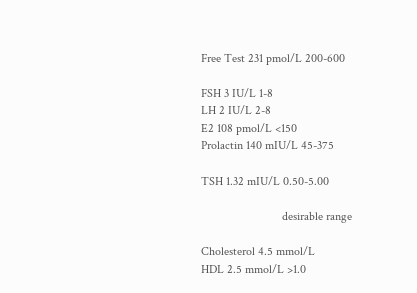Free Test 231 pmol/L 200-600

FSH 3 IU/L 1-8
LH 2 IU/L 2-8
E2 108 pmol/L <150
Prolactin 140 mIU/L 45-375

TSH 1.32 mIU/L 0.50-5.00

                           desirable range

Cholesterol 4.5 mmol/L
HDL 2.5 mmol/L >1.0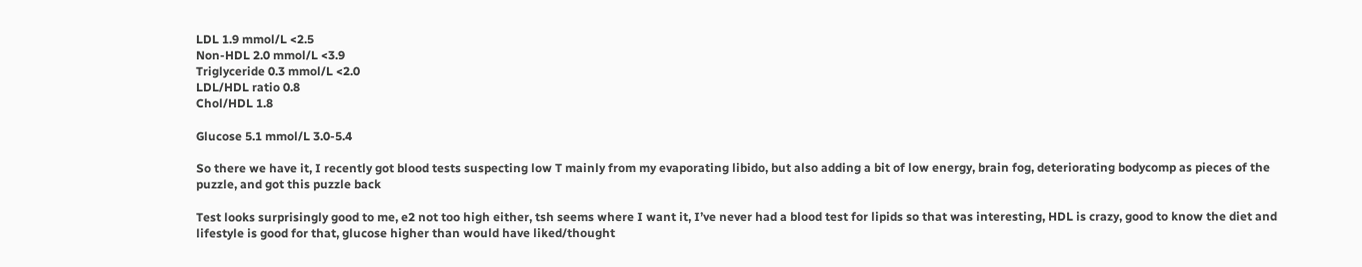LDL 1.9 mmol/L <2.5
Non-HDL 2.0 mmol/L <3.9
Triglyceride 0.3 mmol/L <2.0
LDL/HDL ratio 0.8
Chol/HDL 1.8

Glucose 5.1 mmol/L 3.0-5.4

So there we have it, I recently got blood tests suspecting low T mainly from my evaporating libido, but also adding a bit of low energy, brain fog, deteriorating bodycomp as pieces of the puzzle, and got this puzzle back

Test looks surprisingly good to me, e2 not too high either, tsh seems where I want it, I’ve never had a blood test for lipids so that was interesting, HDL is crazy, good to know the diet and lifestyle is good for that, glucose higher than would have liked/thought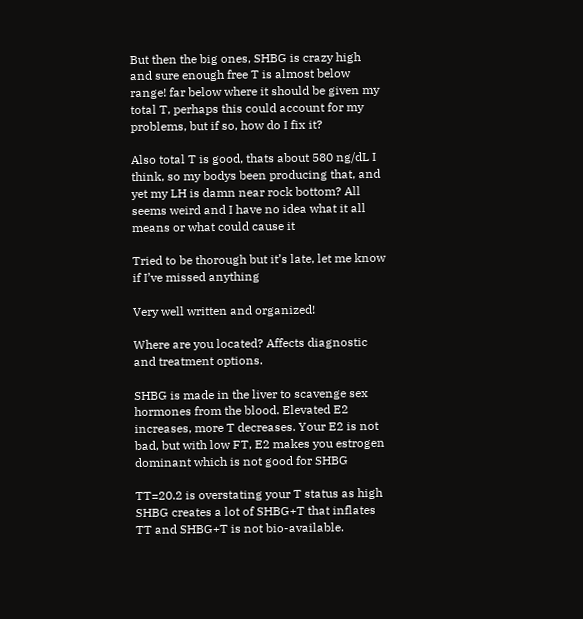But then the big ones, SHBG is crazy high and sure enough free T is almost below range! far below where it should be given my total T, perhaps this could account for my problems, but if so, how do I fix it?

Also total T is good, thats about 580 ng/dL I think, so my bodys been producing that, and yet my LH is damn near rock bottom? All seems weird and I have no idea what it all means or what could cause it

Tried to be thorough but it’s late, let me know if I’ve missed anything

Very well written and organized!

Where are you located? Affects diagnostic and treatment options.

SHBG is made in the liver to scavenge sex hormones from the blood. Elevated E2 increases, more T decreases. Your E2 is not bad, but with low FT, E2 makes you estrogen dominant which is not good for SHBG

TT=20.2 is overstating your T status as high SHBG creates a lot of SHBG+T that inflates TT and SHBG+T is not bio-available.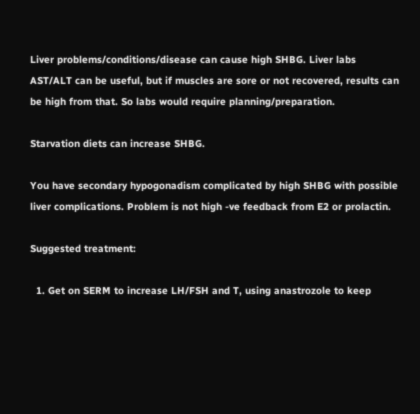Liver problems/conditions/disease can cause high SHBG. Liver labs AST/ALT can be useful, but if muscles are sore or not recovered, results can be high from that. So labs would require planning/preparation.

Starvation diets can increase SHBG.

You have secondary hypogonadism complicated by high SHBG with possible liver complications. Problem is not high -ve feedback from E2 or prolactin.

Suggested treatment:

  1. Get on SERM to increase LH/FSH and T, using anastrozole to keep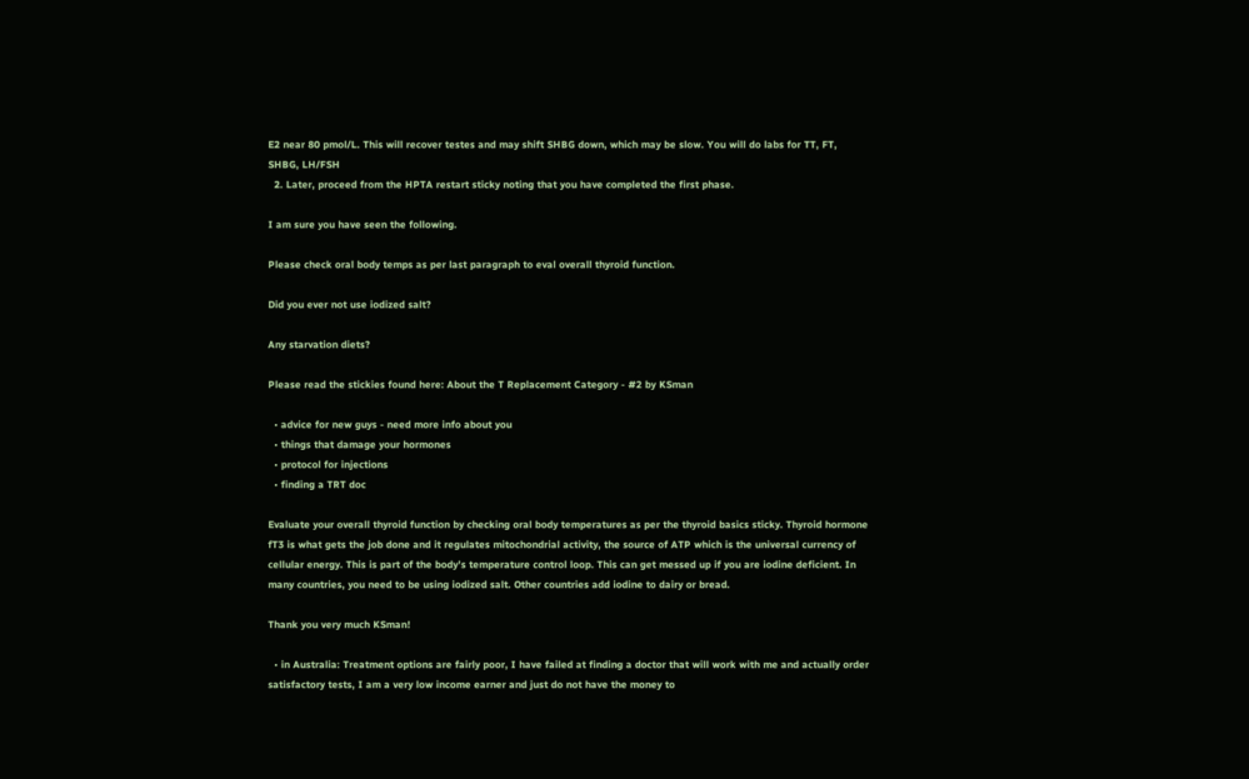E2 near 80 pmol/L. This will recover testes and may shift SHBG down, which may be slow. You will do labs for TT, FT, SHBG, LH/FSH
  2. Later, proceed from the HPTA restart sticky noting that you have completed the first phase.

I am sure you have seen the following.

Please check oral body temps as per last paragraph to eval overall thyroid function.

Did you ever not use iodized salt?

Any starvation diets?

Please read the stickies found here: About the T Replacement Category - #2 by KSman

  • advice for new guys - need more info about you
  • things that damage your hormones
  • protocol for injections
  • finding a TRT doc

Evaluate your overall thyroid function by checking oral body temperatures as per the thyroid basics sticky. Thyroid hormone fT3 is what gets the job done and it regulates mitochondrial activity, the source of ATP which is the universal currency of cellular energy. This is part of the body’s temperature control loop. This can get messed up if you are iodine deficient. In many countries, you need to be using iodized salt. Other countries add iodine to dairy or bread.

Thank you very much KSman!

  • in Australia: Treatment options are fairly poor, I have failed at finding a doctor that will work with me and actually order satisfactory tests, I am a very low income earner and just do not have the money to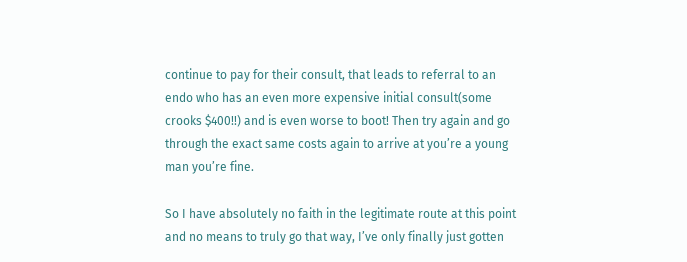continue to pay for their consult, that leads to referral to an endo who has an even more expensive initial consult(some crooks $400!!) and is even worse to boot! Then try again and go through the exact same costs again to arrive at you’re a young man you’re fine.

So I have absolutely no faith in the legitimate route at this point and no means to truly go that way, I’ve only finally just gotten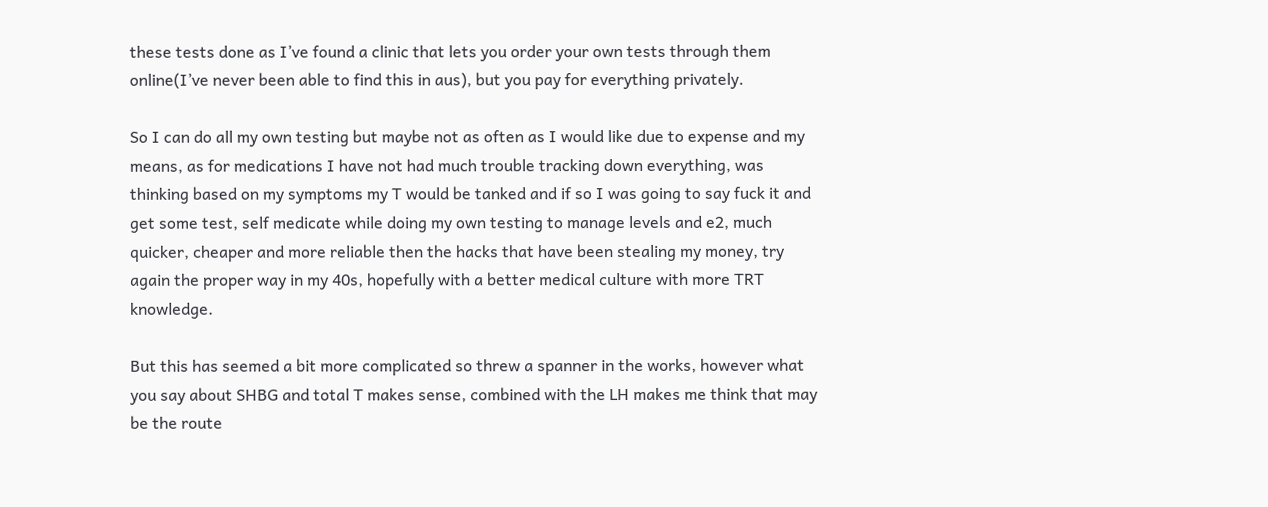these tests done as I’ve found a clinic that lets you order your own tests through them online(I’ve never been able to find this in aus), but you pay for everything privately.

So I can do all my own testing but maybe not as often as I would like due to expense and my means, as for medications I have not had much trouble tracking down everything, was thinking based on my symptoms my T would be tanked and if so I was going to say fuck it and get some test, self medicate while doing my own testing to manage levels and e2, much quicker, cheaper and more reliable then the hacks that have been stealing my money, try again the proper way in my 40s, hopefully with a better medical culture with more TRT knowledge.

But this has seemed a bit more complicated so threw a spanner in the works, however what you say about SHBG and total T makes sense, combined with the LH makes me think that may be the route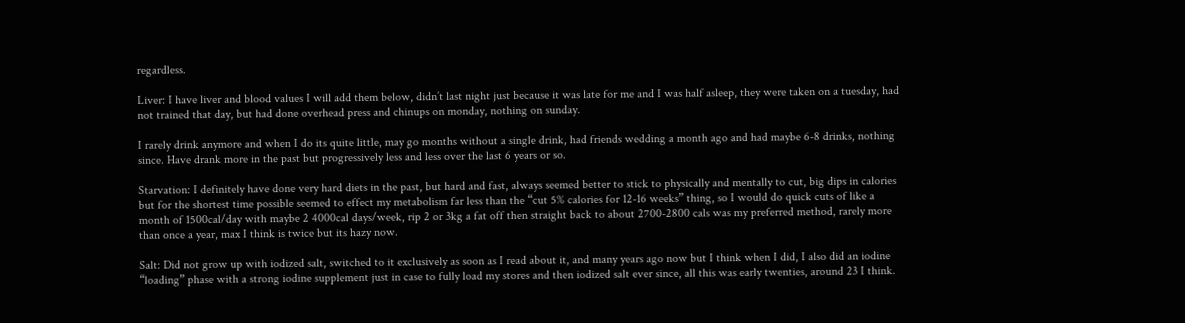regardless.

Liver: I have liver and blood values I will add them below, didn’t last night just because it was late for me and I was half asleep, they were taken on a tuesday, had not trained that day, but had done overhead press and chinups on monday, nothing on sunday.

I rarely drink anymore and when I do its quite little, may go months without a single drink, had friends wedding a month ago and had maybe 6-8 drinks, nothing since. Have drank more in the past but progressively less and less over the last 6 years or so.

Starvation: I definitely have done very hard diets in the past, but hard and fast, always seemed better to stick to physically and mentally to cut, big dips in calories but for the shortest time possible seemed to effect my metabolism far less than the “cut 5% calories for 12-16 weeks” thing, so I would do quick cuts of like a month of 1500cal/day with maybe 2 4000cal days/week, rip 2 or 3kg a fat off then straight back to about 2700-2800 cals was my preferred method, rarely more than once a year, max I think is twice but its hazy now.

Salt: Did not grow up with iodized salt, switched to it exclusively as soon as I read about it, and many years ago now but I think when I did, I also did an iodine “loading” phase with a strong iodine supplement just in case to fully load my stores and then iodized salt ever since, all this was early twenties, around 23 I think.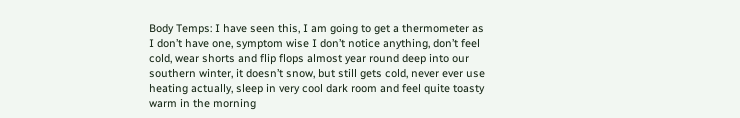Body Temps: I have seen this, I am going to get a thermometer as I don’t have one, symptom wise I don’t notice anything, don’t feel cold, wear shorts and flip flops almost year round deep into our southern winter, it doesn’t snow, but still gets cold, never ever use heating actually, sleep in very cool dark room and feel quite toasty warm in the morning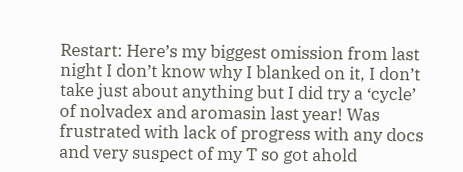Restart: Here’s my biggest omission from last night I don’t know why I blanked on it, I don’t take just about anything but I did try a ‘cycle’ of nolvadex and aromasin last year! Was frustrated with lack of progress with any docs and very suspect of my T so got ahold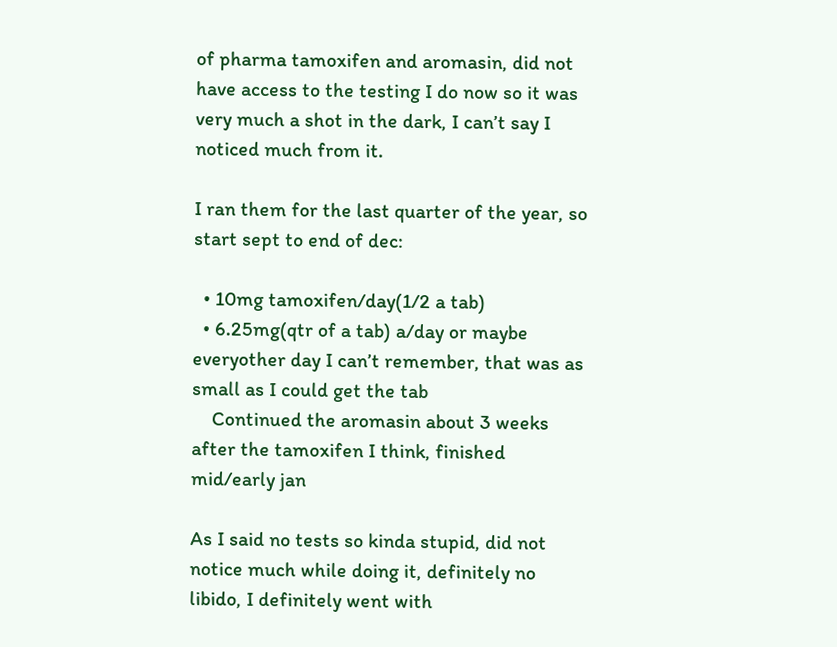of pharma tamoxifen and aromasin, did not have access to the testing I do now so it was very much a shot in the dark, I can’t say I noticed much from it.

I ran them for the last quarter of the year, so start sept to end of dec:

  • 10mg tamoxifen/day(1/2 a tab)
  • 6.25mg(qtr of a tab) a/day or maybe everyother day I can’t remember, that was as small as I could get the tab
    Continued the aromasin about 3 weeks after the tamoxifen I think, finished mid/early jan

As I said no tests so kinda stupid, did not notice much while doing it, definitely no libido, I definitely went with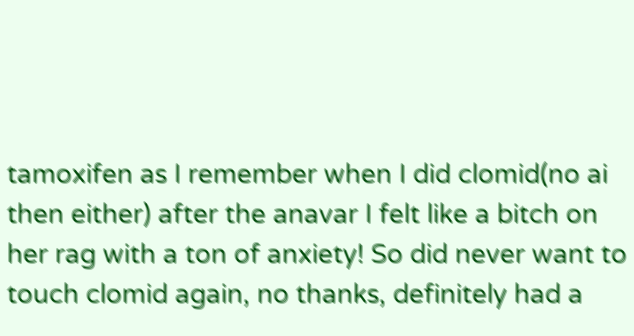tamoxifen as I remember when I did clomid(no ai then either) after the anavar I felt like a bitch on her rag with a ton of anxiety! So did never want to touch clomid again, no thanks, definitely had a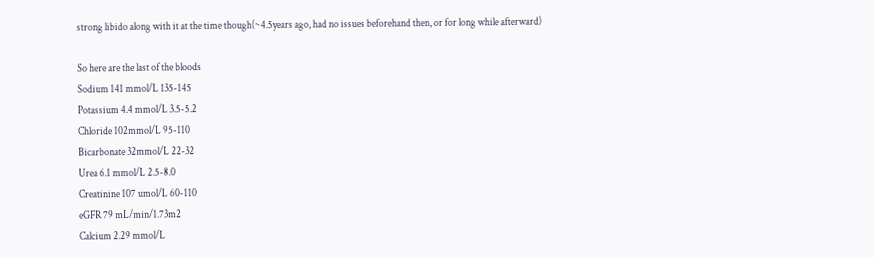strong libido along with it at the time though(~4.5years ago, had no issues beforehand then, or for long while afterward)

So here are the last of the bloods
Sodium 141 mmol/L 135-145
Potassium 4.4 mmol/L 3.5-5.2
Chloride 102mmol/L 95-110
Bicarbonate 32mmol/L 22-32
Urea 6.1 mmol/L 2.5-8.0
Creatinine 107 umol/L 60-110
eGFR 79 mL/min/1.73m2
Calcium 2.29 mmol/L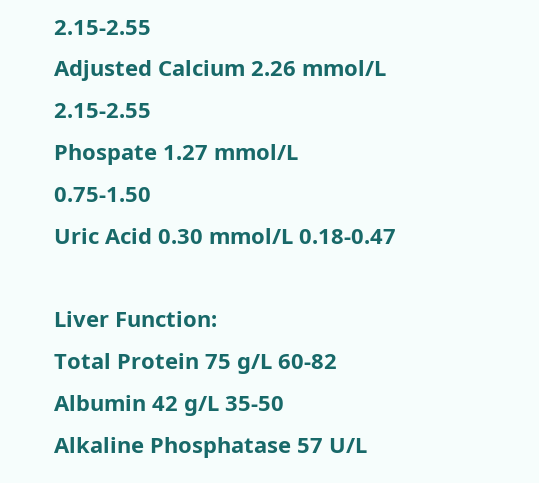2.15-2.55
Adjusted Calcium 2.26 mmol/L 2.15-2.55
Phospate 1.27 mmol/L 0.75-1.50
Uric Acid 0.30 mmol/L 0.18-0.47

Liver Function:
Total Protein 75 g/L 60-82
Albumin 42 g/L 35-50
Alkaline Phosphatase 57 U/L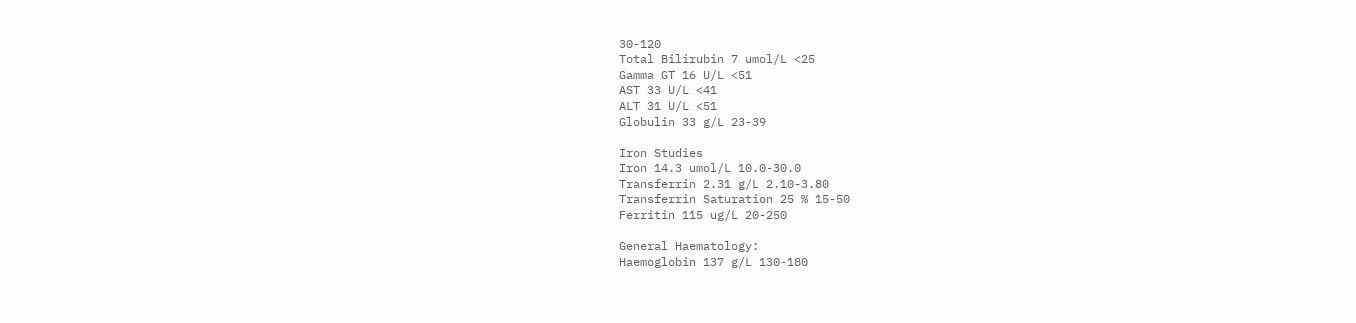30-120
Total Bilirubin 7 umol/L <25
Gamma GT 16 U/L <51
AST 33 U/L <41
ALT 31 U/L <51
Globulin 33 g/L 23-39

Iron Studies
Iron 14.3 umol/L 10.0-30.0
Transferrin 2.31 g/L 2.10-3.80
Transferrin Saturation 25 % 15-50
Ferritin 115 ug/L 20-250

General Haematology:
Haemoglobin 137 g/L 130-180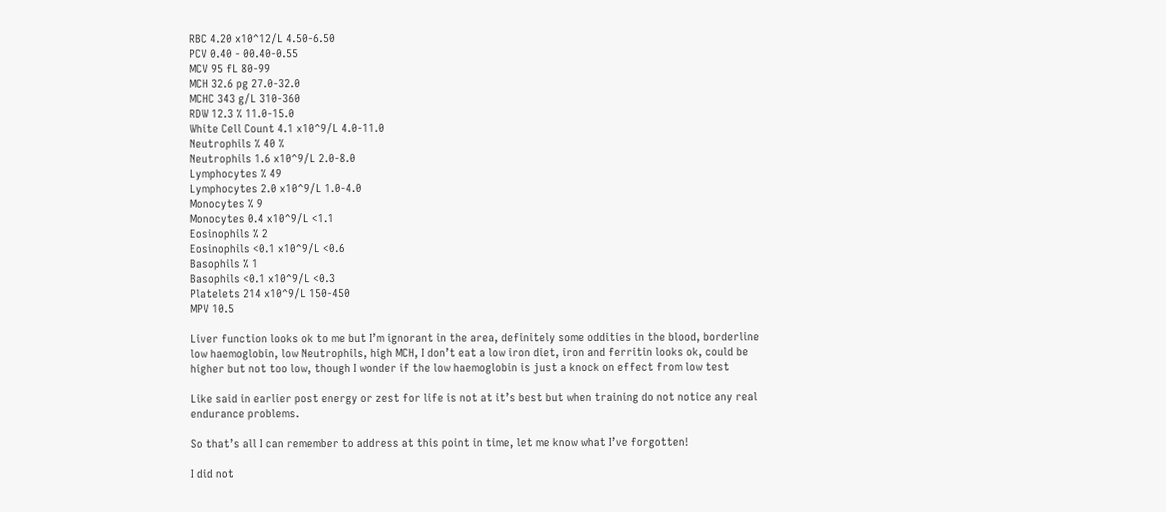RBC 4.20 x10^12/L 4.50-6.50
PCV 0.40 - 00.40-0.55
MCV 95 fL 80-99
MCH 32.6 pg 27.0-32.0
MCHC 343 g/L 310-360
RDW 12.3 % 11.0-15.0
White Cell Count 4.1 x10^9/L 4.0-11.0
Neutrophils % 40 %
Neutrophils 1.6 x10^9/L 2.0-8.0
Lymphocytes % 49
Lymphocytes 2.0 x10^9/L 1.0-4.0
Monocytes % 9
Monocytes 0.4 x10^9/L <1.1
Eosinophils % 2
Eosinophils <0.1 x10^9/L <0.6
Basophils % 1
Basophils <0.1 x10^9/L <0.3
Platelets 214 x10^9/L 150-450
MPV 10.5

Liver function looks ok to me but I’m ignorant in the area, definitely some oddities in the blood, borderline low haemoglobin, low Neutrophils, high MCH, I don’t eat a low iron diet, iron and ferritin looks ok, could be higher but not too low, though I wonder if the low haemoglobin is just a knock on effect from low test

Like said in earlier post energy or zest for life is not at it’s best but when training do not notice any real endurance problems.

So that’s all I can remember to address at this point in time, let me know what I’ve forgotten!

I did not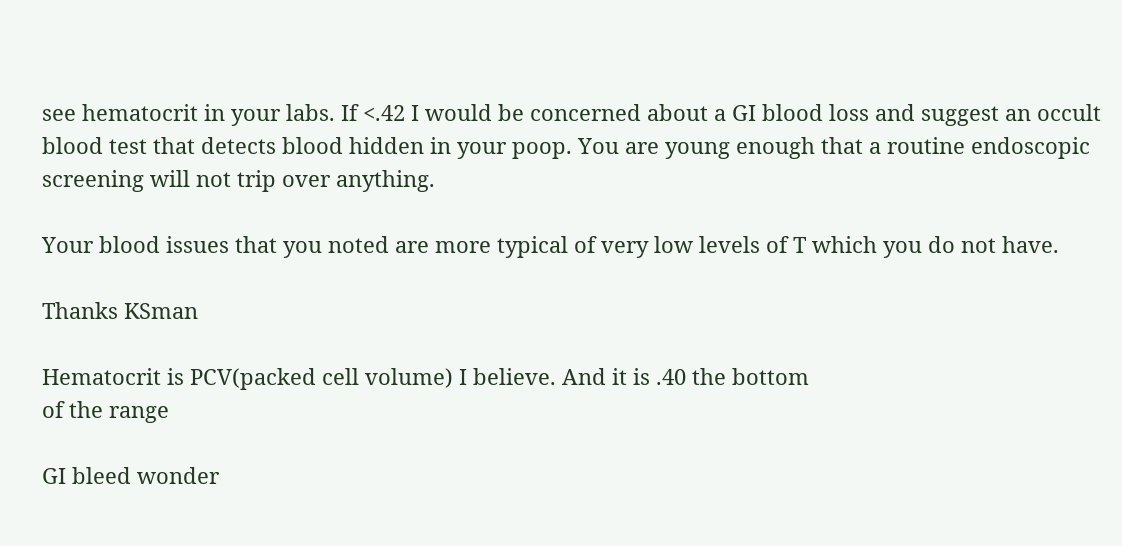see hematocrit in your labs. If <.42 I would be concerned about a GI blood loss and suggest an occult blood test that detects blood hidden in your poop. You are young enough that a routine endoscopic screening will not trip over anything.

Your blood issues that you noted are more typical of very low levels of T which you do not have.

Thanks KSman

Hematocrit is PCV(packed cell volume) I believe. And it is .40 the bottom
of the range

GI bleed wonder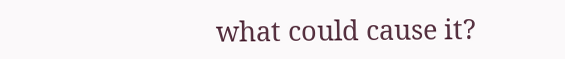what could cause it?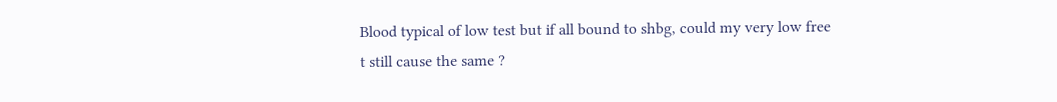Blood typical of low test but if all bound to shbg, could my very low free
t still cause the same ?